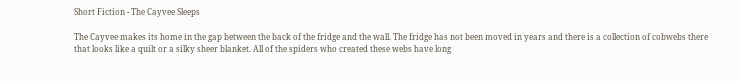Short Fiction - The Cayvee Sleeps

The Cayvee makes its home in the gap between the back of the fridge and the wall. The fridge has not been moved in years and there is a collection of cobwebs there that looks like a quilt or a silky sheer blanket. All of the spiders who created these webs have long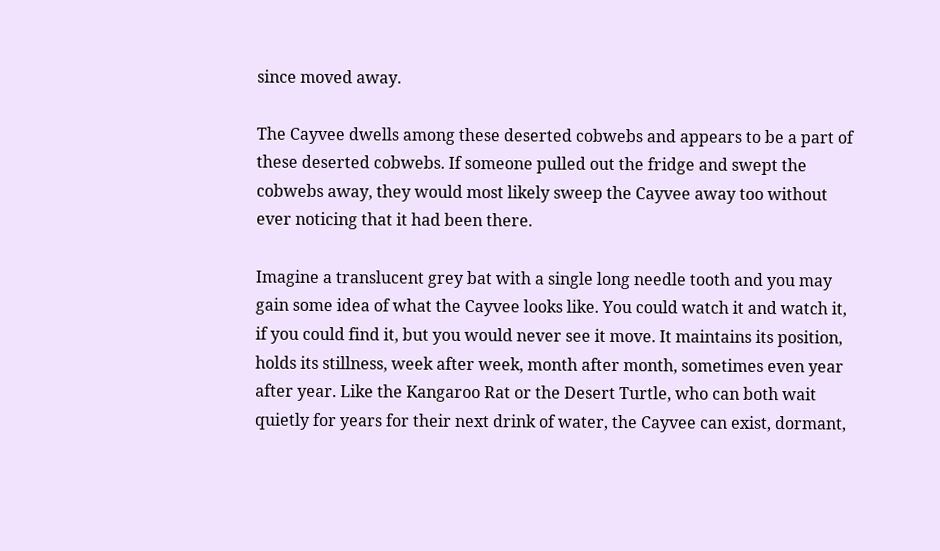since moved away.

The Cayvee dwells among these deserted cobwebs and appears to be a part of these deserted cobwebs. If someone pulled out the fridge and swept the cobwebs away, they would most likely sweep the Cayvee away too without ever noticing that it had been there.

Imagine a translucent grey bat with a single long needle tooth and you may gain some idea of what the Cayvee looks like. You could watch it and watch it, if you could find it, but you would never see it move. It maintains its position, holds its stillness, week after week, month after month, sometimes even year after year. Like the Kangaroo Rat or the Desert Turtle, who can both wait quietly for years for their next drink of water, the Cayvee can exist, dormant,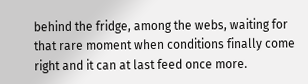behind the fridge, among the webs, waiting for that rare moment when conditions finally come right and it can at last feed once more.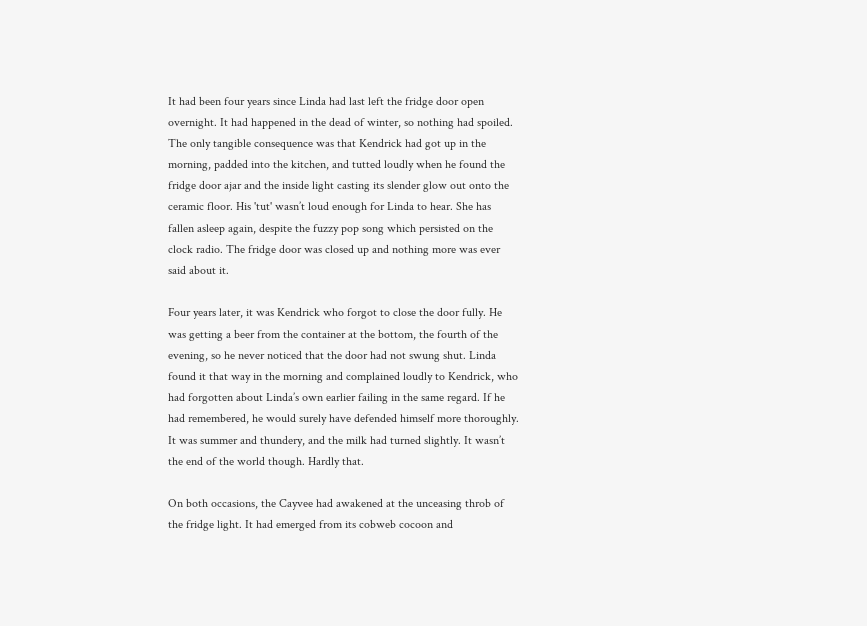It had been four years since Linda had last left the fridge door open overnight. It had happened in the dead of winter, so nothing had spoiled. The only tangible consequence was that Kendrick had got up in the morning, padded into the kitchen, and tutted loudly when he found the fridge door ajar and the inside light casting its slender glow out onto the ceramic floor. His 'tut' wasn’t loud enough for Linda to hear. She has fallen asleep again, despite the fuzzy pop song which persisted on the clock radio. The fridge door was closed up and nothing more was ever said about it.

Four years later, it was Kendrick who forgot to close the door fully. He was getting a beer from the container at the bottom, the fourth of the evening, so he never noticed that the door had not swung shut. Linda found it that way in the morning and complained loudly to Kendrick, who had forgotten about Linda’s own earlier failing in the same regard. If he had remembered, he would surely have defended himself more thoroughly. It was summer and thundery, and the milk had turned slightly. It wasn’t the end of the world though. Hardly that.

On both occasions, the Cayvee had awakened at the unceasing throb of the fridge light. It had emerged from its cobweb cocoon and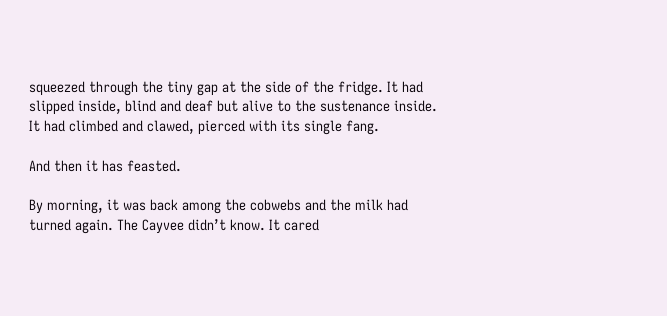squeezed through the tiny gap at the side of the fridge. It had slipped inside, blind and deaf but alive to the sustenance inside. It had climbed and clawed, pierced with its single fang.

And then it has feasted.

By morning, it was back among the cobwebs and the milk had turned again. The Cayvee didn’t know. It cared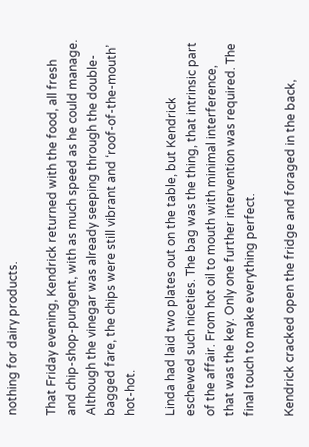nothing for dairy products.

That Friday evening, Kendrick returned with the food, all fresh and chip-shop-pungent, with as much speed as he could manage. Although the vinegar was already seeping through the double-bagged fare, the chips were still vibrant and ‘roof-of-the-mouth’ hot-hot.

Linda had laid two plates out on the table, but Kendrick eschewed such niceties. The bag was the thing, that intrinsic part of the affair. From hot oil to mouth with minimal interference, that was the key. Only one further intervention was required. The final touch to make everything perfect.

Kendrick cracked open the fridge and foraged in the back,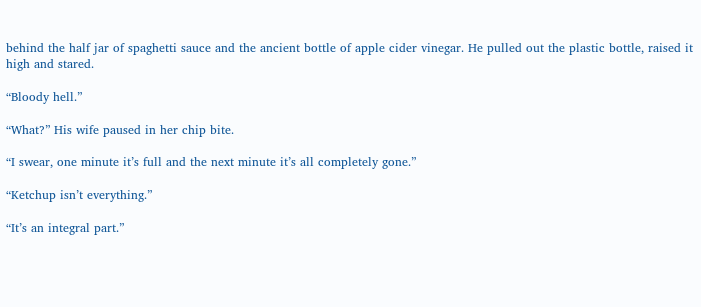behind the half jar of spaghetti sauce and the ancient bottle of apple cider vinegar. He pulled out the plastic bottle, raised it high and stared.

“Bloody hell.”

“What?” His wife paused in her chip bite.

“I swear, one minute it’s full and the next minute it’s all completely gone.”

“Ketchup isn’t everything.”

“It’s an integral part.”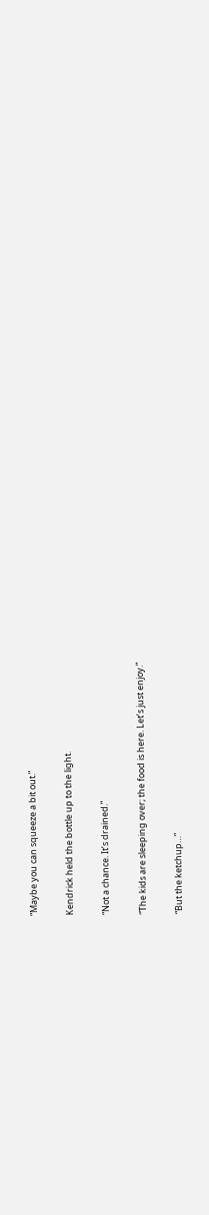“Maybe you can squeeze a bit out.”

Kendrick held the bottle up to the light.

“Not a chance. It’s drained.”

“The kids are sleeping over; the food is here. Let’s just enjoy.”

“But the ketchup…”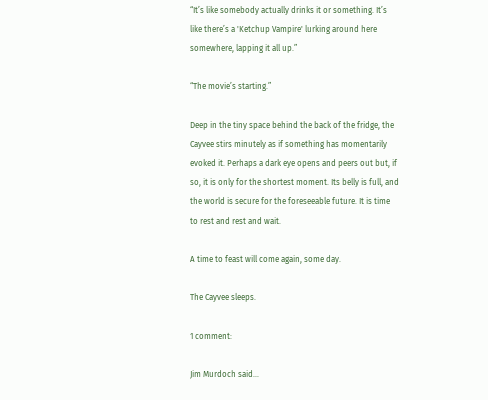“It’s like somebody actually drinks it or something. It’s like there’s a 'Ketchup Vampire' lurking around here somewhere, lapping it all up.”

“The movie’s starting.”

Deep in the tiny space behind the back of the fridge, the Cayvee stirs minutely as if something has momentarily evoked it. Perhaps a dark eye opens and peers out but, if so, it is only for the shortest moment. Its belly is full, and the world is secure for the foreseeable future. It is time to rest and rest and wait.

A time to feast will come again, some day.

The Cayvee sleeps.

1 comment:

Jim Murdoch said...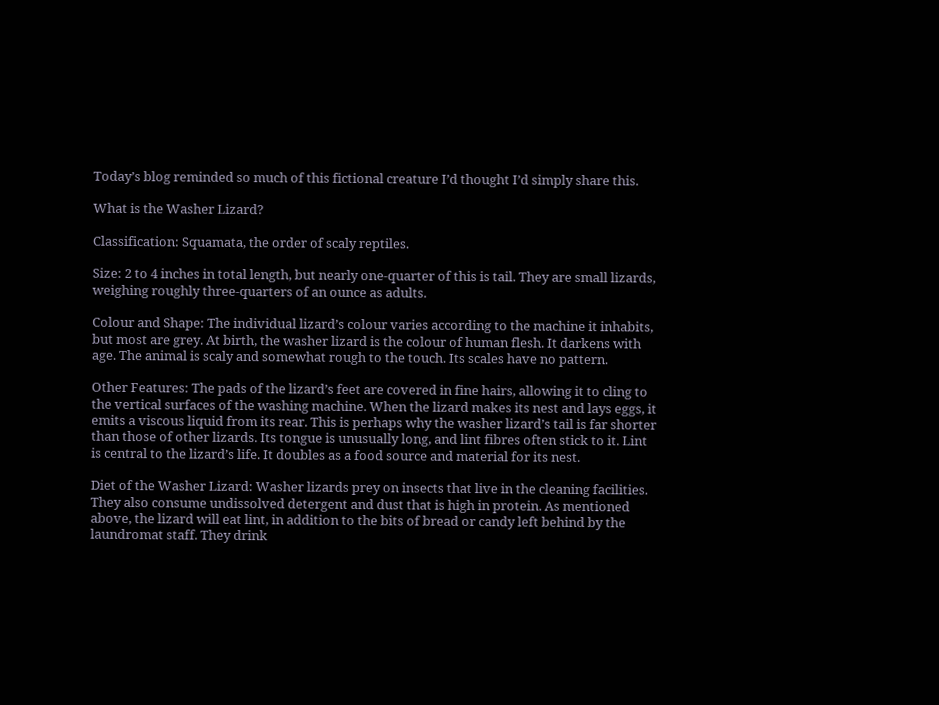Today’s blog reminded so much of this fictional creature I’d thought I’d simply share this.

What is the Washer Lizard?

Classification: Squamata, the order of scaly reptiles.

Size: 2 to 4 inches in total length, but nearly one-quarter of this is tail. They are small lizards, weighing roughly three-quarters of an ounce as adults.

Colour and Shape: The individual lizard’s colour varies according to the machine it inhabits, but most are grey. At birth, the washer lizard is the colour of human flesh. It darkens with age. The animal is scaly and somewhat rough to the touch. Its scales have no pattern.

Other Features: The pads of the lizard’s feet are covered in fine hairs, allowing it to cling to the vertical surfaces of the washing machine. When the lizard makes its nest and lays eggs, it emits a viscous liquid from its rear. This is perhaps why the washer lizard’s tail is far shorter than those of other lizards. Its tongue is unusually long, and lint fibres often stick to it. Lint is central to the lizard’s life. It doubles as a food source and material for its nest.

Diet of the Washer Lizard: Washer lizards prey on insects that live in the cleaning facilities. They also consume undissolved detergent and dust that is high in protein. As mentioned above, the lizard will eat lint, in addition to the bits of bread or candy left behind by the laundromat staff. They drink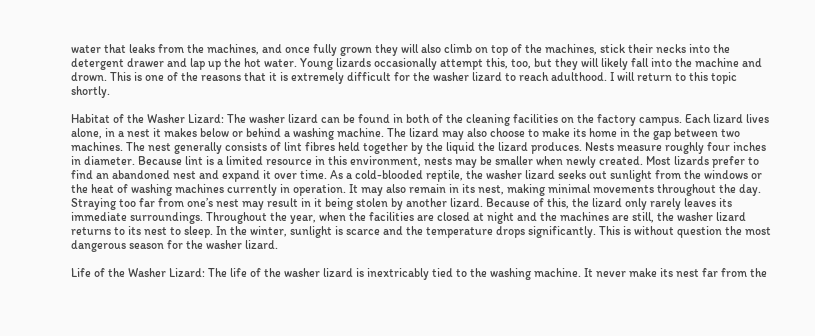water that leaks from the machines, and once fully grown they will also climb on top of the machines, stick their necks into the detergent drawer and lap up the hot water. Young lizards occasionally attempt this, too, but they will likely fall into the machine and drown. This is one of the reasons that it is extremely difficult for the washer lizard to reach adulthood. I will return to this topic shortly.

Habitat of the Washer Lizard: The washer lizard can be found in both of the cleaning facilities on the factory campus. Each lizard lives alone, in a nest it makes below or behind a washing machine. The lizard may also choose to make its home in the gap between two machines. The nest generally consists of lint fibres held together by the liquid the lizard produces. Nests measure roughly four inches in diameter. Because lint is a limited resource in this environment, nests may be smaller when newly created. Most lizards prefer to find an abandoned nest and expand it over time. As a cold-blooded reptile, the washer lizard seeks out sunlight from the windows or the heat of washing machines currently in operation. It may also remain in its nest, making minimal movements throughout the day. Straying too far from one’s nest may result in it being stolen by another lizard. Because of this, the lizard only rarely leaves its immediate surroundings. Throughout the year, when the facilities are closed at night and the machines are still, the washer lizard returns to its nest to sleep. In the winter, sunlight is scarce and the temperature drops significantly. This is without question the most dangerous season for the washer lizard.

Life of the Washer Lizard: The life of the washer lizard is inextricably tied to the washing machine. It never make its nest far from the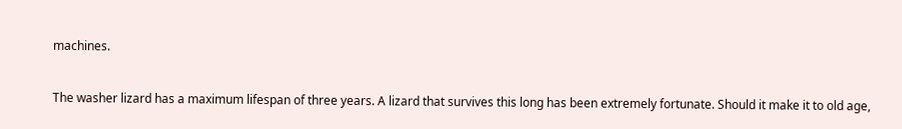machines.


The washer lizard has a maximum lifespan of three years. A lizard that survives this long has been extremely fortunate. Should it make it to old age,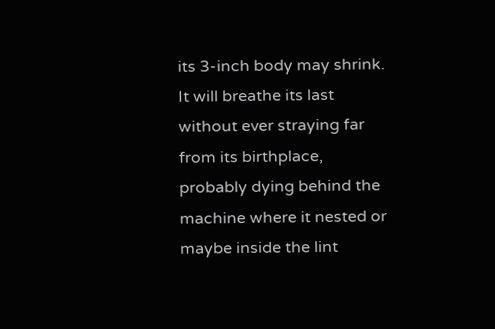its 3-inch body may shrink. It will breathe its last without ever straying far from its birthplace, probably dying behind the machine where it nested or maybe inside the lint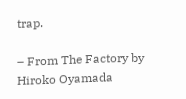trap.

– From The Factory by Hiroko Oyamada